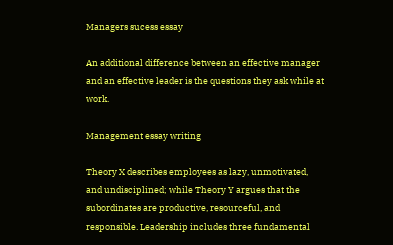Managers sucess essay

An additional difference between an effective manager and an effective leader is the questions they ask while at work.

Management essay writing

Theory X describes employees as lazy, unmotivated, and undisciplined; while Theory Y argues that the subordinates are productive, resourceful, and responsible. Leadership includes three fundamental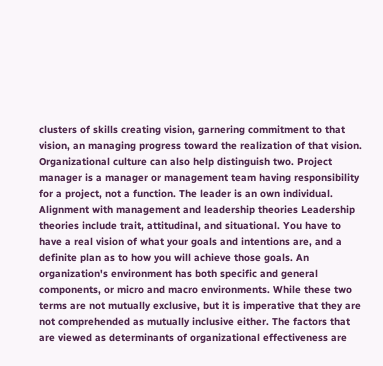clusters of skills creating vision, garnering commitment to that vision, an managing progress toward the realization of that vision. Organizational culture can also help distinguish two. Project manager is a manager or management team having responsibility for a project, not a function. The leader is an own individual. Alignment with management and leadership theories Leadership theories include trait, attitudinal, and situational. You have to have a real vision of what your goals and intentions are, and a definite plan as to how you will achieve those goals. An organization's environment has both specific and general components, or micro and macro environments. While these two terms are not mutually exclusive, but it is imperative that they are not comprehended as mutually inclusive either. The factors that are viewed as determinants of organizational effectiveness are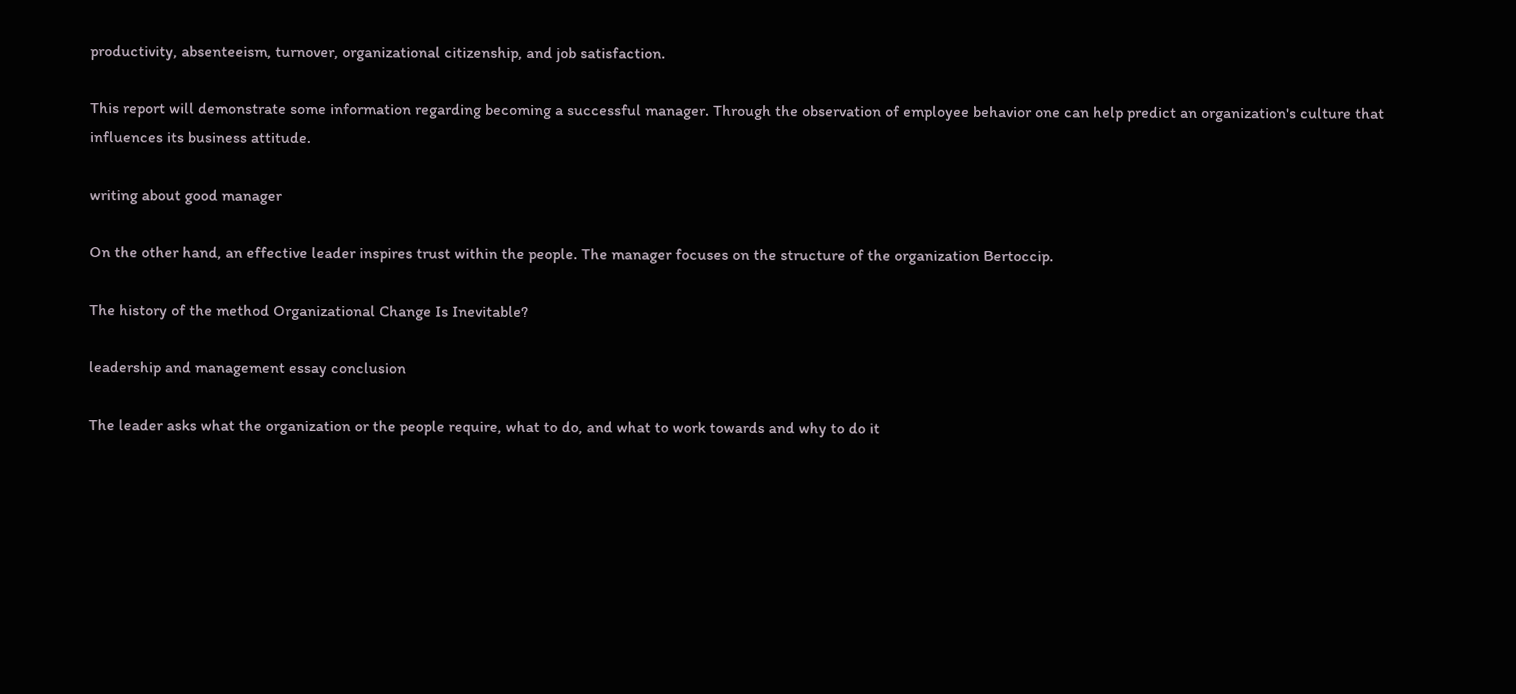productivity, absenteeism, turnover, organizational citizenship, and job satisfaction.

This report will demonstrate some information regarding becoming a successful manager. Through the observation of employee behavior one can help predict an organization's culture that influences its business attitude.

writing about good manager

On the other hand, an effective leader inspires trust within the people. The manager focuses on the structure of the organization Bertoccip.

The history of the method Organizational Change Is Inevitable?

leadership and management essay conclusion

The leader asks what the organization or the people require, what to do, and what to work towards and why to do it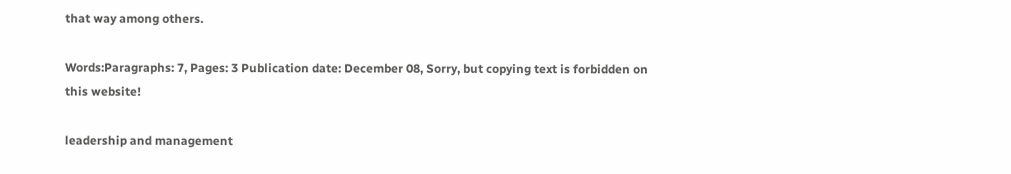that way among others.

Words:Paragraphs: 7, Pages: 3 Publication date: December 08, Sorry, but copying text is forbidden on this website!

leadership and management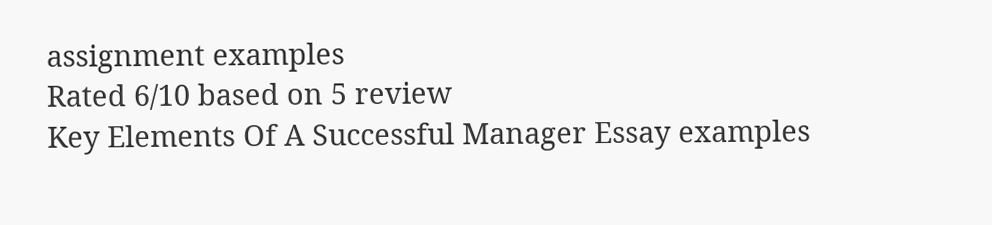assignment examples
Rated 6/10 based on 5 review
Key Elements Of A Successful Manager Essay examples